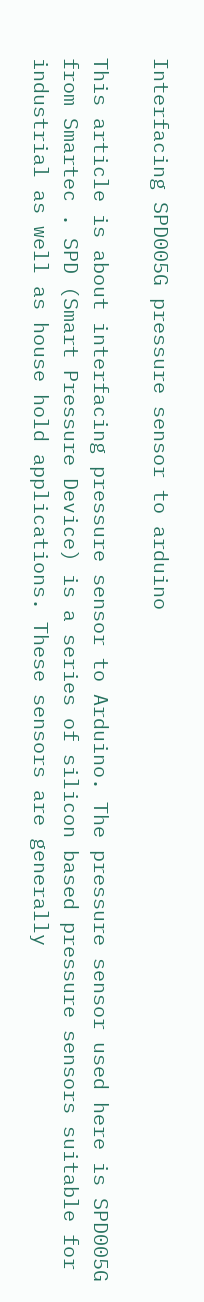Interfacing SPD005G pressure sensor to arduino

This article is about interfacing pressure sensor to Arduino. The pressure sensor used here is SPD005G from Smartec . SPD (Smart Pressure Device) is a series of silicon based pressure sensors suitable for industrial as well as house hold applications. These sensors are generally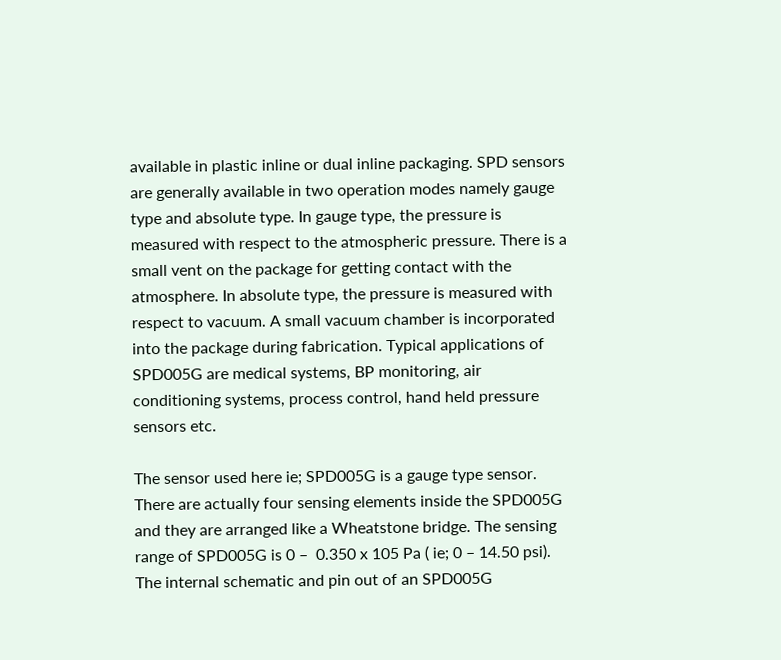available in plastic inline or dual inline packaging. SPD sensors are generally available in two operation modes namely gauge type and absolute type. In gauge type, the pressure is measured with respect to the atmospheric pressure. There is a small vent on the package for getting contact with the atmosphere. In absolute type, the pressure is measured with respect to vacuum. A small vacuum chamber is incorporated into the package during fabrication. Typical applications of SPD005G are medical systems, BP monitoring, air conditioning systems, process control, hand held pressure sensors etc.

The sensor used here ie; SPD005G is a gauge type sensor. There are actually four sensing elements inside the SPD005G and they are arranged like a Wheatstone bridge. The sensing range of SPD005G is 0 –  0.350 x 105 Pa ( ie; 0 – 14.50 psi). The internal schematic and pin out of an SPD005G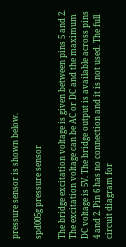pressure sensor is shown below.

spd005g pressure sensor

The bridge excitation voltage is given between pins 5 and 2. The excitation voltage can be AC or DC and the maximum DC voltage is 5V. The bridge output is available across pins 4 and 2. Pin 6 has no connection and it is not used. The full circuit diagram for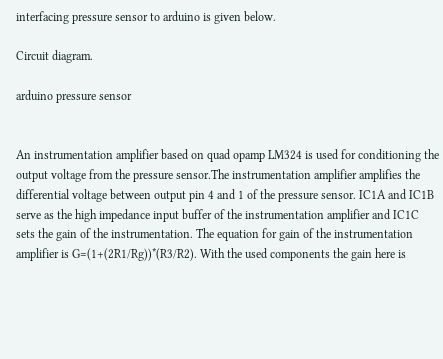interfacing pressure sensor to arduino is given below.

Circuit diagram.

arduino pressure sensor


An instrumentation amplifier based on quad opamp LM324 is used for conditioning the output voltage from the pressure sensor.The instrumentation amplifier amplifies the differential voltage between output pin 4 and 1 of the pressure sensor. IC1A and IC1B  serve as the high impedance input buffer of the instrumentation amplifier and IC1C sets the gain of the instrumentation. The equation for gain of the instrumentation amplifier is G=(1+(2R1/Rg))*(R3/R2). With the used components the gain here is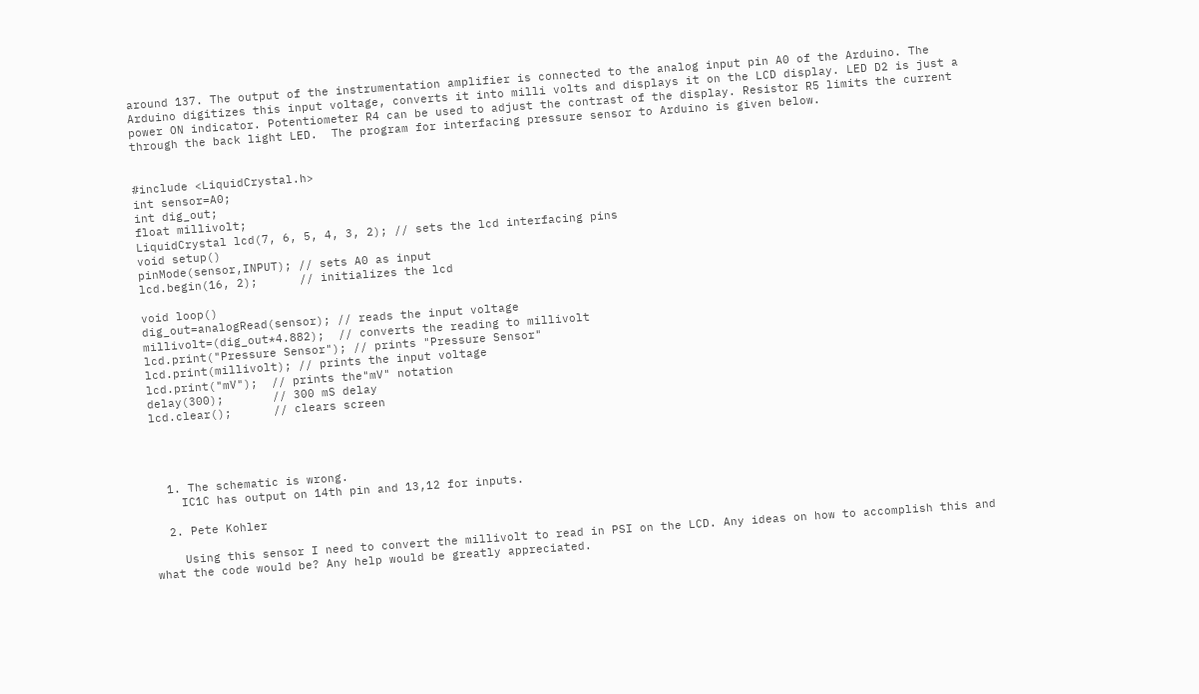around 137. The output of the instrumentation amplifier is connected to the analog input pin A0 of the Arduino. The Arduino digitizes this input voltage, converts it into milli volts and displays it on the LCD display. LED D2 is just a power ON indicator. Potentiometer R4 can be used to adjust the contrast of the display. Resistor R5 limits the current through the back light LED.  The program for interfacing pressure sensor to Arduino is given below.


#include <LiquidCrystal.h>
int sensor=A0;
int dig_out;
float millivolt;
LiquidCrystal lcd(7, 6, 5, 4, 3, 2); // sets the lcd interfacing pins
void setup()
pinMode(sensor,INPUT); // sets A0 as input
lcd.begin(16, 2);      // initializes the lcd

void loop()
dig_out=analogRead(sensor); // reads the input voltage
millivolt=(dig_out*4.882);  // converts the reading to millivolt
lcd.print("Pressure Sensor"); // prints "Pressure Sensor"
lcd.print(millivolt); // prints the input voltage
lcd.print("mV");  // prints the"mV" notation
delay(300);       // 300 mS delay
lcd.clear();      // clears screen




  1. The schematic is wrong.
    IC1C has output on 14th pin and 13,12 for inputs.

  2. Pete Kohler

    Using this sensor I need to convert the millivolt to read in PSI on the LCD. Any ideas on how to accomplish this and what the code would be? Any help would be greatly appreciated.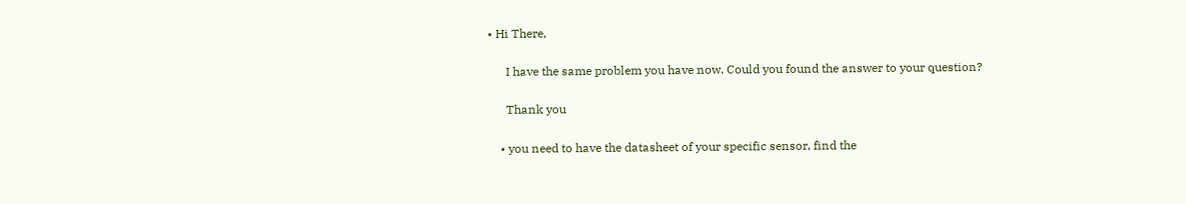• Hi There,

      I have the same problem you have now. Could you found the answer to your question?

      Thank you

    • you need to have the datasheet of your specific sensor, find the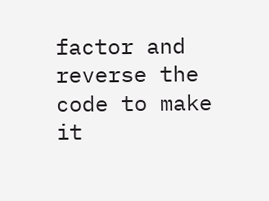factor and reverse the code to make it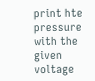print hte pressure with the given voltage